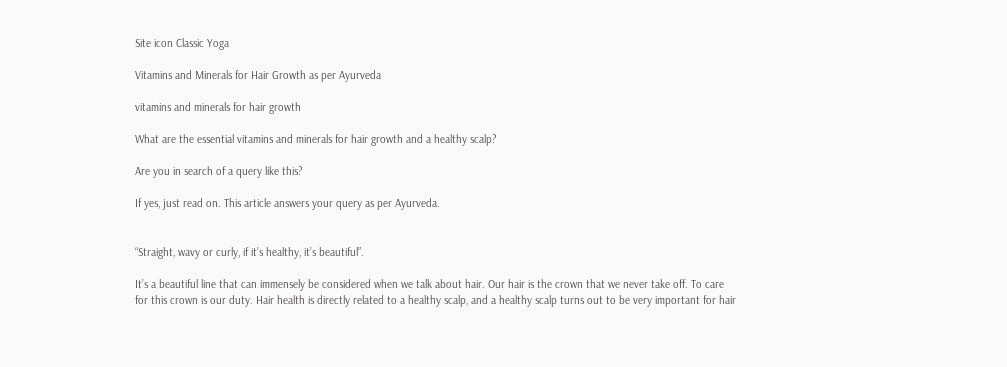Site icon Classic Yoga

Vitamins and Minerals for Hair Growth as per Ayurveda

vitamins and minerals for hair growth

What are the essential vitamins and minerals for hair growth and a healthy scalp?

Are you in search of a query like this?

If yes, just read on. This article answers your query as per Ayurveda.


“Straight, wavy or curly, if it’s healthy, it’s beautiful”.

It’s a beautiful line that can immensely be considered when we talk about hair. Our hair is the crown that we never take off. To care for this crown is our duty. Hair health is directly related to a healthy scalp, and a healthy scalp turns out to be very important for hair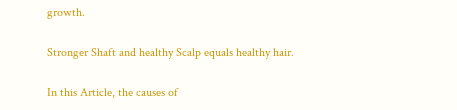growth.

Stronger Shaft and healthy Scalp equals healthy hair.

In this Article, the causes of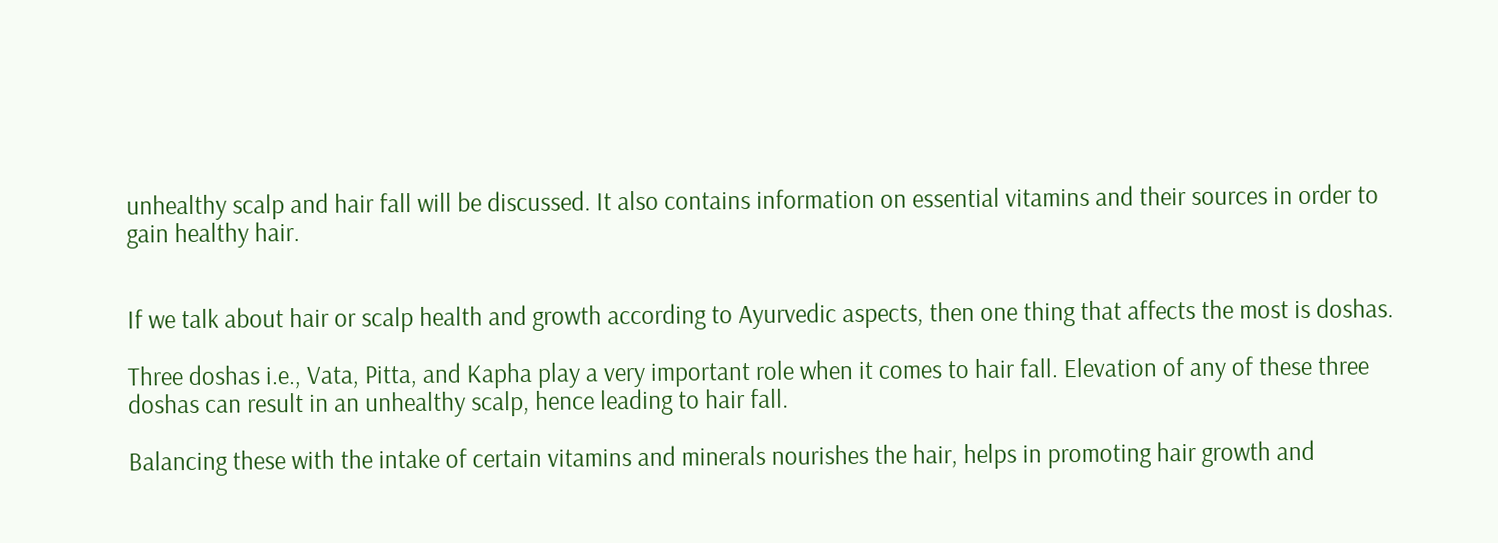unhealthy scalp and hair fall will be discussed. It also contains information on essential vitamins and their sources in order to gain healthy hair.


If we talk about hair or scalp health and growth according to Ayurvedic aspects, then one thing that affects the most is doshas.

Three doshas i.e., Vata, Pitta, and Kapha play a very important role when it comes to hair fall. Elevation of any of these three doshas can result in an unhealthy scalp, hence leading to hair fall.

Balancing these with the intake of certain vitamins and minerals nourishes the hair, helps in promoting hair growth and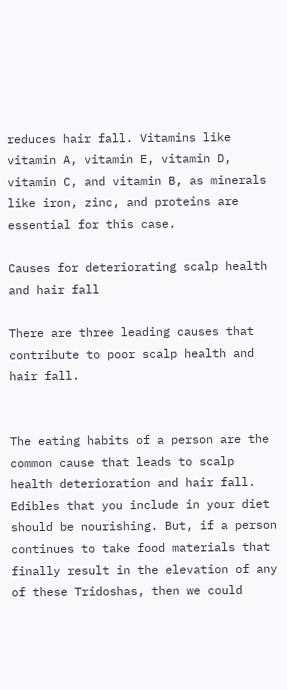reduces hair fall. Vitamins like vitamin A, vitamin E, vitamin D, vitamin C, and vitamin B, as minerals like iron, zinc, and proteins are essential for this case.

Causes for deteriorating scalp health and hair fall

There are three leading causes that contribute to poor scalp health and hair fall.


The eating habits of a person are the common cause that leads to scalp health deterioration and hair fall. Edibles that you include in your diet should be nourishing. But, if a person continues to take food materials that finally result in the elevation of any of these Tridoshas, then we could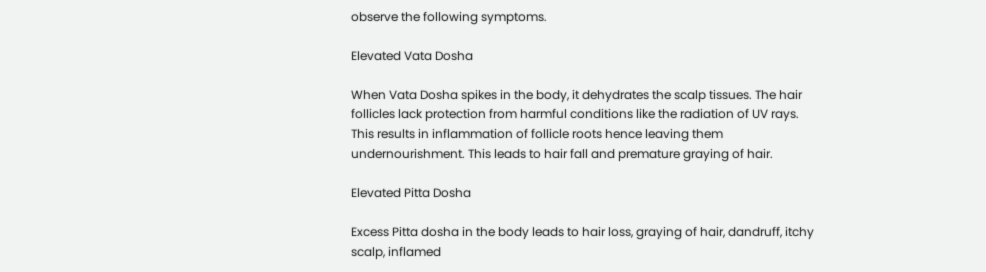observe the following symptoms.

Elevated Vata Dosha

When Vata Dosha spikes in the body, it dehydrates the scalp tissues. The hair follicles lack protection from harmful conditions like the radiation of UV rays. This results in inflammation of follicle roots hence leaving them undernourishment. This leads to hair fall and premature graying of hair.

Elevated Pitta Dosha

Excess Pitta dosha in the body leads to hair loss, graying of hair, dandruff, itchy scalp, inflamed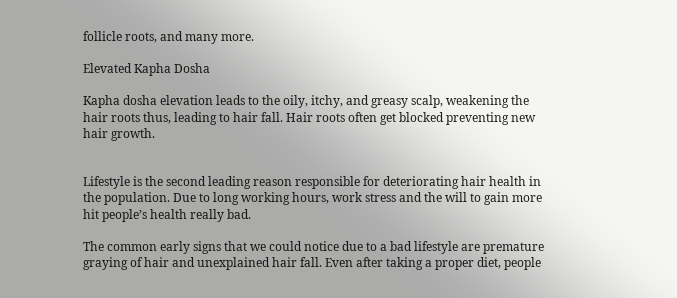follicle roots, and many more.

Elevated Kapha Dosha

Kapha dosha elevation leads to the oily, itchy, and greasy scalp, weakening the hair roots thus, leading to hair fall. Hair roots often get blocked preventing new hair growth.


Lifestyle is the second leading reason responsible for deteriorating hair health in the population. Due to long working hours, work stress and the will to gain more hit people’s health really bad.

The common early signs that we could notice due to a bad lifestyle are premature graying of hair and unexplained hair fall. Even after taking a proper diet, people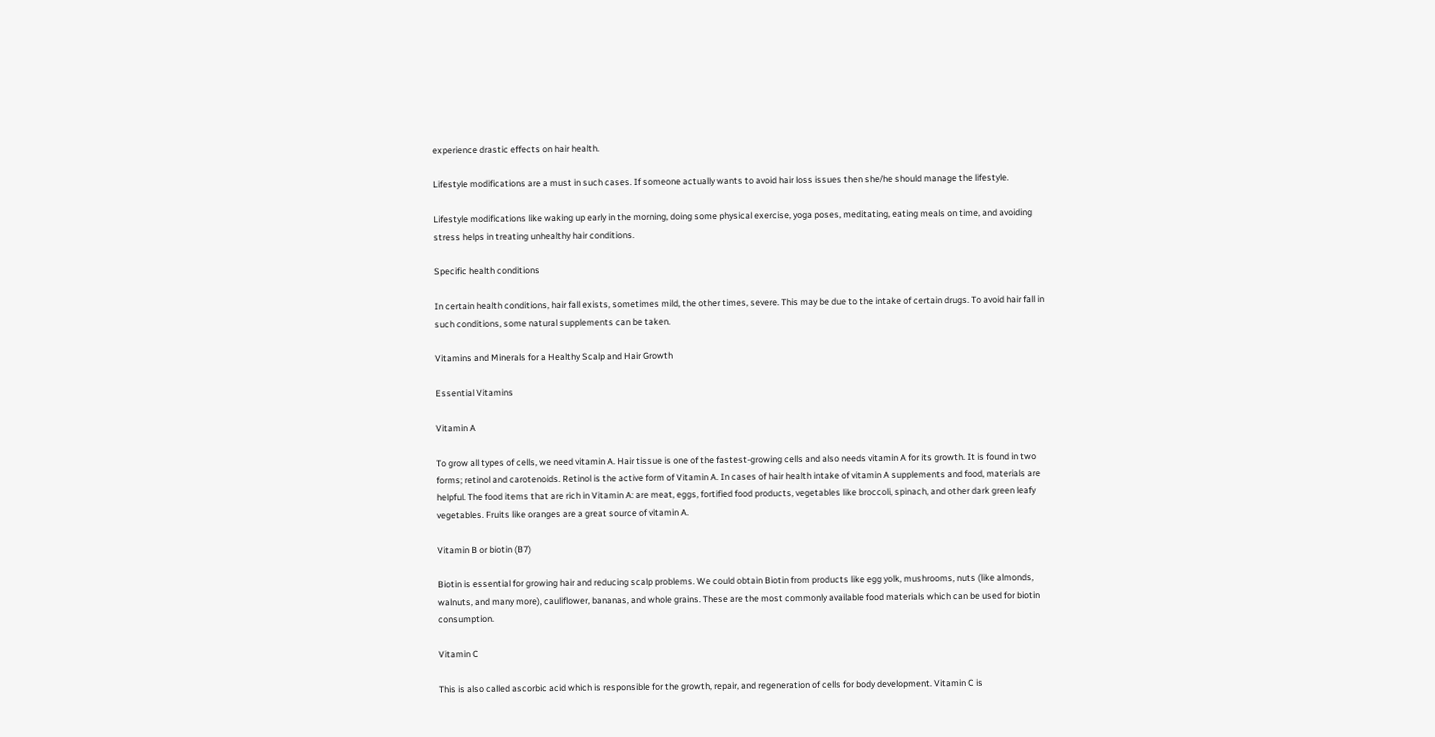experience drastic effects on hair health.

Lifestyle modifications are a must in such cases. If someone actually wants to avoid hair loss issues then she/he should manage the lifestyle.

Lifestyle modifications like waking up early in the morning, doing some physical exercise, yoga poses, meditating, eating meals on time, and avoiding stress helps in treating unhealthy hair conditions.

Specific health conditions

In certain health conditions, hair fall exists, sometimes mild, the other times, severe. This may be due to the intake of certain drugs. To avoid hair fall in such conditions, some natural supplements can be taken.

Vitamins and Minerals for a Healthy Scalp and Hair Growth

Essential Vitamins

Vitamin A

To grow all types of cells, we need vitamin A. Hair tissue is one of the fastest-growing cells and also needs vitamin A for its growth. It is found in two forms; retinol and carotenoids. Retinol is the active form of Vitamin A. In cases of hair health intake of vitamin A supplements and food, materials are helpful. The food items that are rich in Vitamin A: are meat, eggs, fortified food products, vegetables like broccoli, spinach, and other dark green leafy vegetables. Fruits like oranges are a great source of vitamin A.

Vitamin B or biotin (B7)

Biotin is essential for growing hair and reducing scalp problems. We could obtain Biotin from products like egg yolk, mushrooms, nuts (like almonds, walnuts, and many more), cauliflower, bananas, and whole grains. These are the most commonly available food materials which can be used for biotin consumption.

Vitamin C

This is also called ascorbic acid which is responsible for the growth, repair, and regeneration of cells for body development. Vitamin C is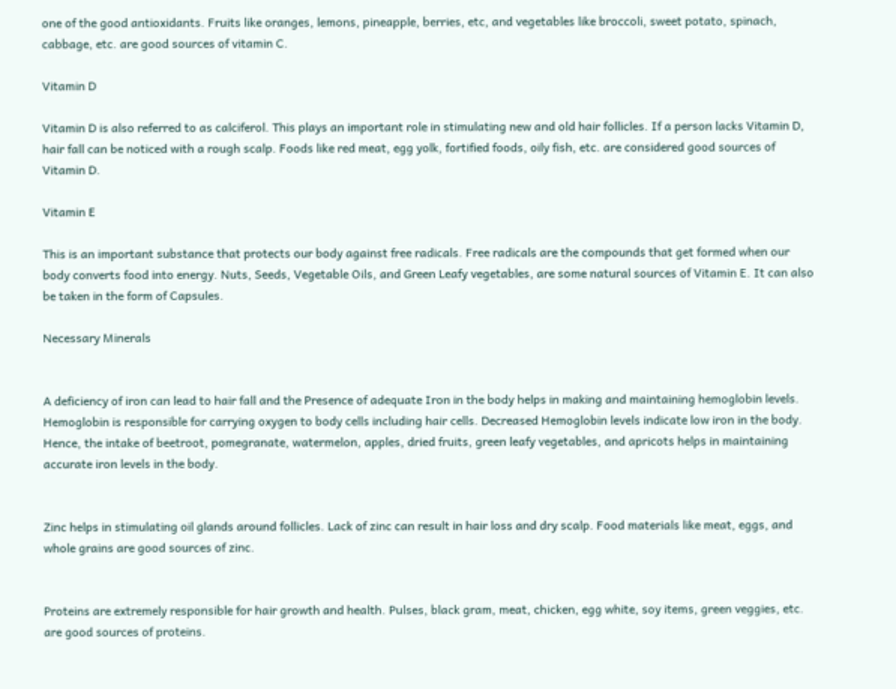one of the good antioxidants. Fruits like oranges, lemons, pineapple, berries, etc, and vegetables like broccoli, sweet potato, spinach, cabbage, etc. are good sources of vitamin C.

Vitamin D

Vitamin D is also referred to as calciferol. This plays an important role in stimulating new and old hair follicles. If a person lacks Vitamin D, hair fall can be noticed with a rough scalp. Foods like red meat, egg yolk, fortified foods, oily fish, etc. are considered good sources of Vitamin D.

Vitamin E

This is an important substance that protects our body against free radicals. Free radicals are the compounds that get formed when our body converts food into energy. Nuts, Seeds, Vegetable Oils, and Green Leafy vegetables, are some natural sources of Vitamin E. It can also be taken in the form of Capsules.

Necessary Minerals


A deficiency of iron can lead to hair fall and the Presence of adequate Iron in the body helps in making and maintaining hemoglobin levels. Hemoglobin is responsible for carrying oxygen to body cells including hair cells. Decreased Hemoglobin levels indicate low iron in the body. Hence, the intake of beetroot, pomegranate, watermelon, apples, dried fruits, green leafy vegetables, and apricots helps in maintaining accurate iron levels in the body.


Zinc helps in stimulating oil glands around follicles. Lack of zinc can result in hair loss and dry scalp. Food materials like meat, eggs, and whole grains are good sources of zinc.


Proteins are extremely responsible for hair growth and health. Pulses, black gram, meat, chicken, egg white, soy items, green veggies, etc. are good sources of proteins.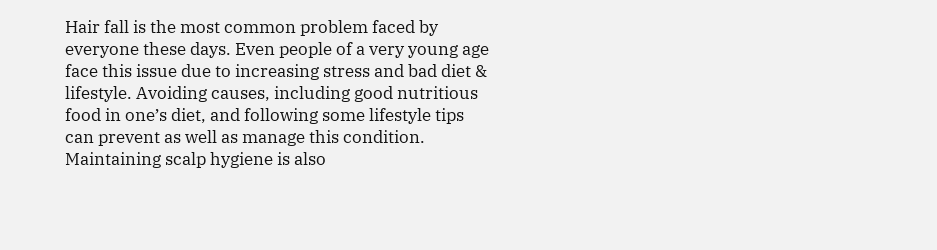Hair fall is the most common problem faced by everyone these days. Even people of a very young age face this issue due to increasing stress and bad diet & lifestyle. Avoiding causes, including good nutritious food in one’s diet, and following some lifestyle tips can prevent as well as manage this condition. Maintaining scalp hygiene is also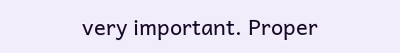very important. Proper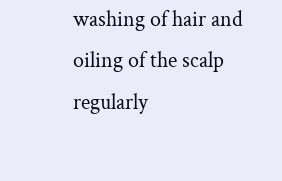washing of hair and oiling of the scalp regularly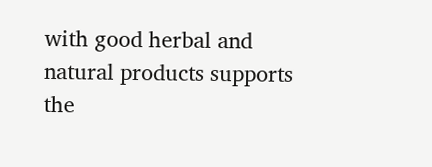with good herbal and natural products supports the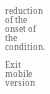reduction of the onset of the condition.

Exit mobile version